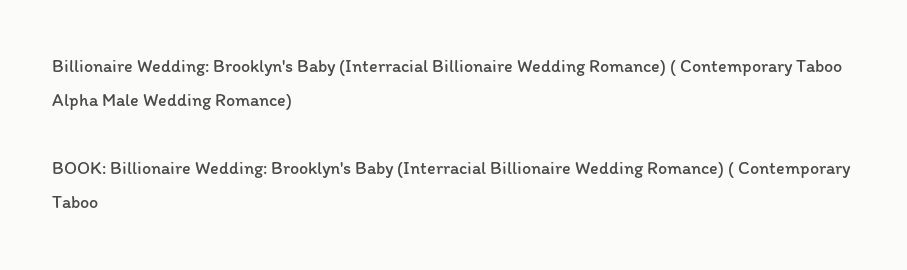Billionaire Wedding: Brooklyn's Baby (Interracial Billionaire Wedding Romance) ( Contemporary Taboo Alpha Male Wedding Romance)

BOOK: Billionaire Wedding: Brooklyn's Baby (Interracial Billionaire Wedding Romance) ( Contemporary Taboo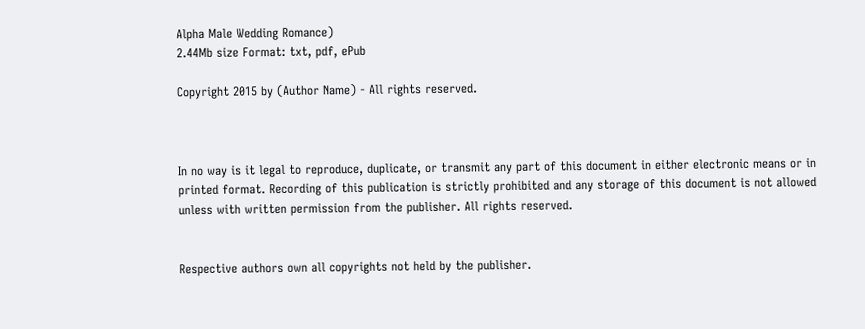Alpha Male Wedding Romance)
2.44Mb size Format: txt, pdf, ePub

Copyright 2015 by (Author Name) - All rights reserved.



In no way is it legal to reproduce, duplicate, or transmit any part of this document in either electronic means or in printed format. Recording of this publication is strictly prohibited and any storage of this document is not allowed unless with written permission from the publisher. All rights reserved.


Respective authors own all copyrights not held by the publisher.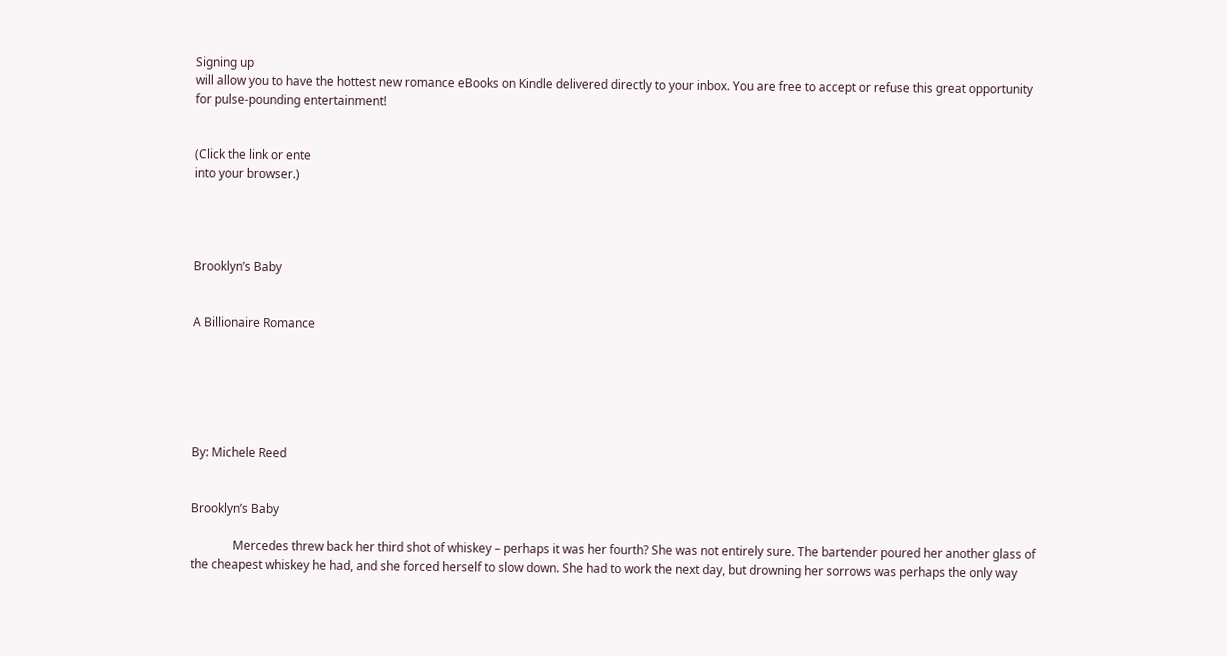Signing up
will allow you to have the hottest new romance eBooks on Kindle delivered directly to your inbox. You are free to accept or refuse this great opportunity for pulse-pounding entertainment!


(Click the link or ente
into your browser.)




Brooklyn’s Baby


A Billionaire Romance






By: Michele Reed


Brooklyn’s Baby

              Mercedes threw back her third shot of whiskey – perhaps it was her fourth? She was not entirely sure. The bartender poured her another glass of the cheapest whiskey he had, and she forced herself to slow down. She had to work the next day, but drowning her sorrows was perhaps the only way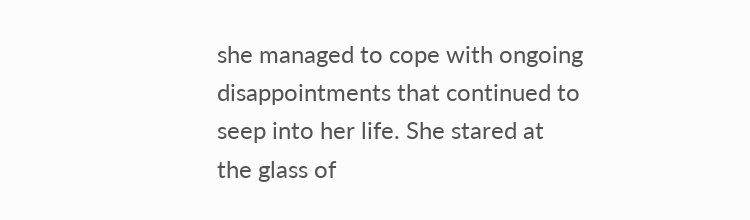she managed to cope with ongoing disappointments that continued to seep into her life. She stared at the glass of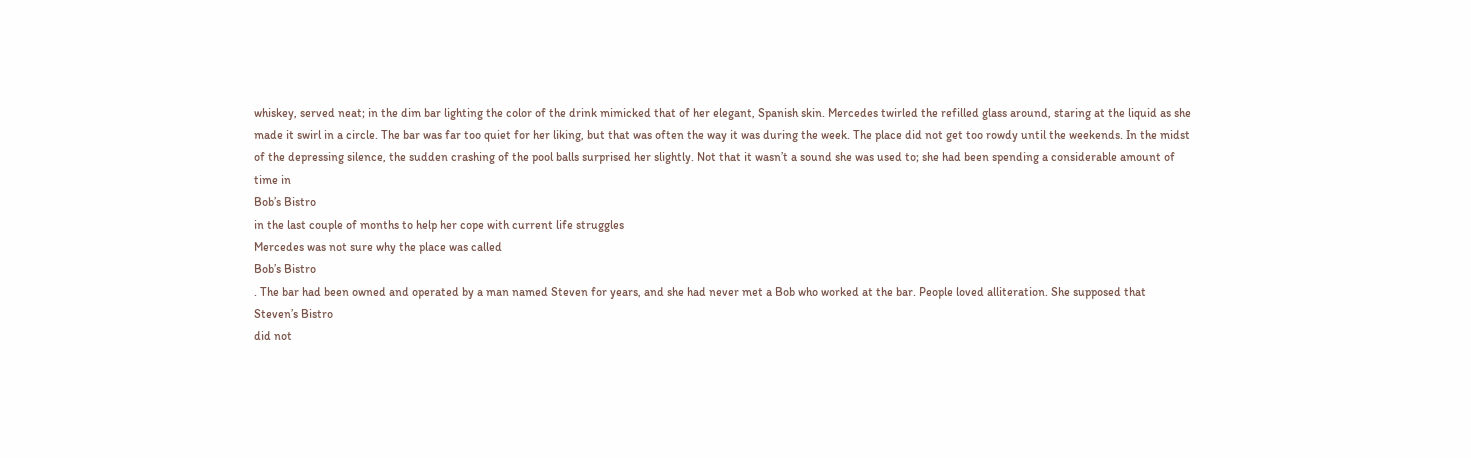whiskey, served neat; in the dim bar lighting the color of the drink mimicked that of her elegant, Spanish skin. Mercedes twirled the refilled glass around, staring at the liquid as she made it swirl in a circle. The bar was far too quiet for her liking, but that was often the way it was during the week. The place did not get too rowdy until the weekends. In the midst of the depressing silence, the sudden crashing of the pool balls surprised her slightly. Not that it wasn’t a sound she was used to; she had been spending a considerable amount of time in
Bob’s Bistro
in the last couple of months to help her cope with current life struggles
Mercedes was not sure why the place was called
Bob’s Bistro
. The bar had been owned and operated by a man named Steven for years, and she had never met a Bob who worked at the bar. People loved alliteration. She supposed that
Steven’s Bistro
did not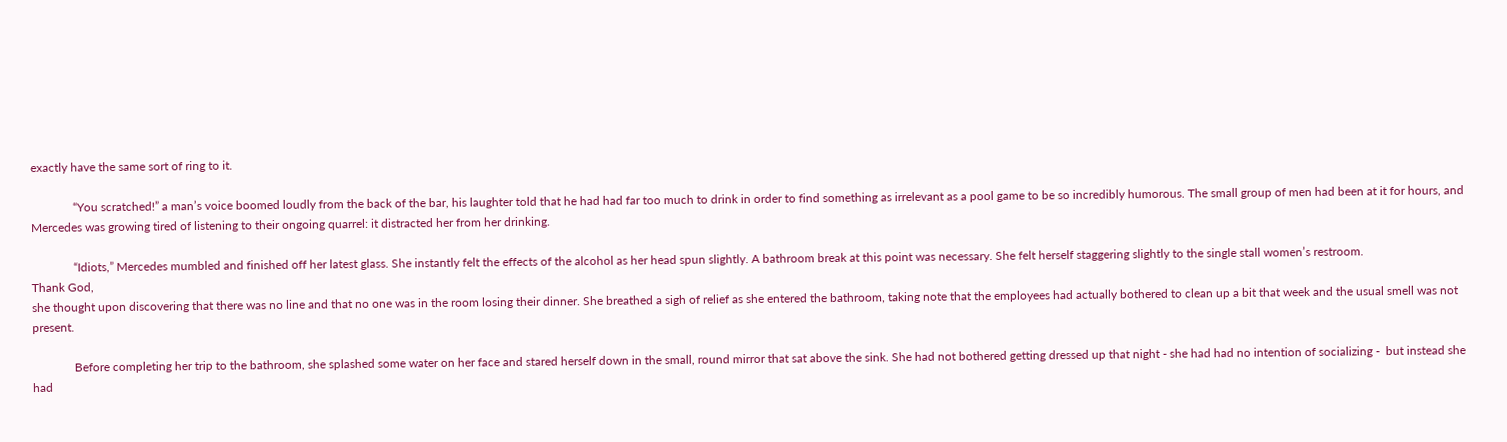exactly have the same sort of ring to it.

              “You scratched!” a man’s voice boomed loudly from the back of the bar, his laughter told that he had had far too much to drink in order to find something as irrelevant as a pool game to be so incredibly humorous. The small group of men had been at it for hours, and Mercedes was growing tired of listening to their ongoing quarrel: it distracted her from her drinking.

              “Idiots,” Mercedes mumbled and finished off her latest glass. She instantly felt the effects of the alcohol as her head spun slightly. A bathroom break at this point was necessary. She felt herself staggering slightly to the single stall women’s restroom.
Thank God,
she thought upon discovering that there was no line and that no one was in the room losing their dinner. She breathed a sigh of relief as she entered the bathroom, taking note that the employees had actually bothered to clean up a bit that week and the usual smell was not present.

              Before completing her trip to the bathroom, she splashed some water on her face and stared herself down in the small, round mirror that sat above the sink. She had not bothered getting dressed up that night - she had had no intention of socializing -  but instead she had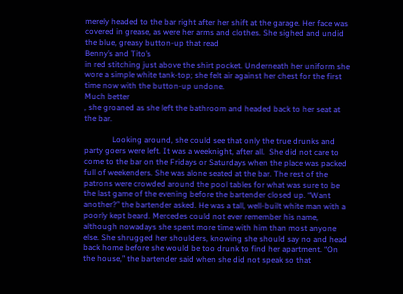merely headed to the bar right after her shift at the garage. Her face was covered in grease, as were her arms and clothes. She sighed and undid the blue, greasy button-up that read
Benny’s and Tito’s
in red stitching just above the shirt pocket. Underneath her uniform she wore a simple white tank-top; she felt air against her chest for the first time now with the button-up undone.
Much better
, she groaned as she left the bathroom and headed back to her seat at the bar.

              Looking around, she could see that only the true drunks and party goers were left. It was a weeknight, after all.  She did not care to come to the bar on the Fridays or Saturdays when the place was packed full of weekenders. She was alone seated at the bar. The rest of the patrons were crowded around the pool tables for what was sure to be the last game of the evening before the bartender closed up. “Want another?” the bartender asked. He was a tall, well-built white man with a poorly kept beard. Mercedes could not ever remember his name, although nowadays she spent more time with him than most anyone else. She shrugged her shoulders, knowing she should say no and head back home before she would be too drunk to find her apartment. “On the house,” the bartender said when she did not speak so that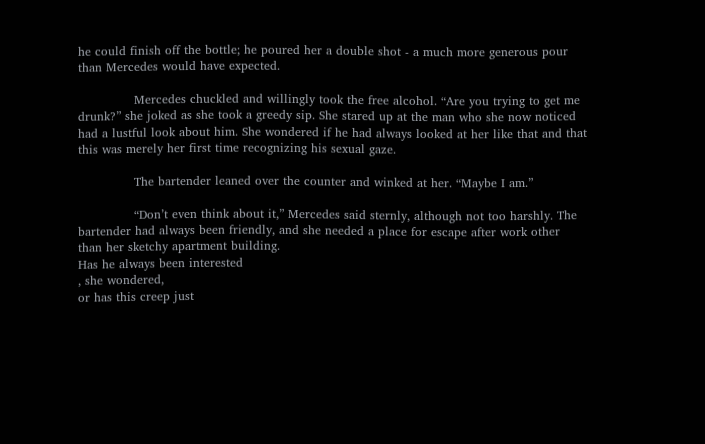he could finish off the bottle; he poured her a double shot - a much more generous pour than Mercedes would have expected.

              Mercedes chuckled and willingly took the free alcohol. “Are you trying to get me drunk?” she joked as she took a greedy sip. She stared up at the man who she now noticed had a lustful look about him. She wondered if he had always looked at her like that and that this was merely her first time recognizing his sexual gaze.

              The bartender leaned over the counter and winked at her. “Maybe I am.”

              “Don’t even think about it,” Mercedes said sternly, although not too harshly. The bartender had always been friendly, and she needed a place for escape after work other than her sketchy apartment building.
Has he always been interested
, she wondered,
or has this creep just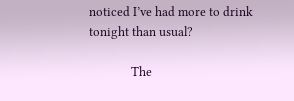noticed I’ve had more to drink tonight than usual?

              The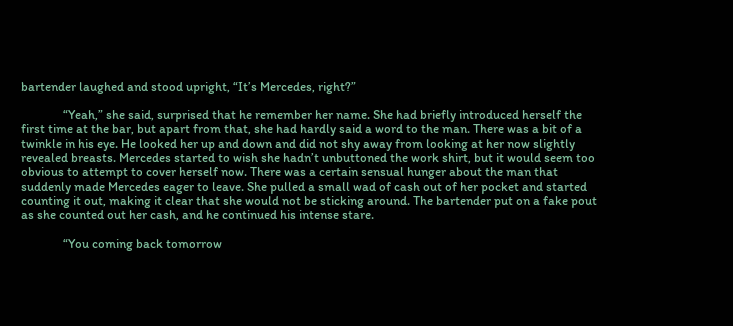bartender laughed and stood upright, “It’s Mercedes, right?”

              “Yeah,” she said, surprised that he remember her name. She had briefly introduced herself the first time at the bar, but apart from that, she had hardly said a word to the man. There was a bit of a twinkle in his eye. He looked her up and down and did not shy away from looking at her now slightly revealed breasts. Mercedes started to wish she hadn’t unbuttoned the work shirt, but it would seem too obvious to attempt to cover herself now. There was a certain sensual hunger about the man that suddenly made Mercedes eager to leave. She pulled a small wad of cash out of her pocket and started counting it out, making it clear that she would not be sticking around. The bartender put on a fake pout as she counted out her cash, and he continued his intense stare.

              “You coming back tomorrow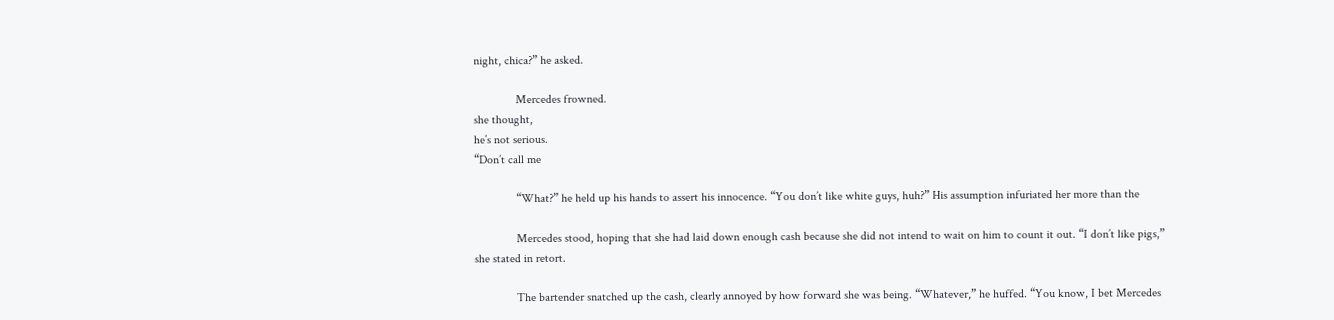night, chica?” he asked.

              Mercedes frowned.
she thought,
he’s not serious.
“Don’t call me

              “What?” he held up his hands to assert his innocence. “You don’t like white guys, huh?” His assumption infuriated her more than the

              Mercedes stood, hoping that she had laid down enough cash because she did not intend to wait on him to count it out. “I don’t like pigs,” she stated in retort.

              The bartender snatched up the cash, clearly annoyed by how forward she was being. “Whatever,” he huffed. “You know, I bet Mercedes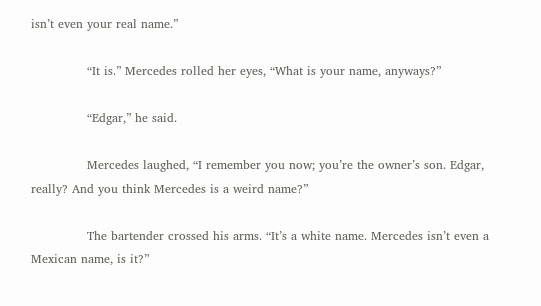isn’t even your real name.”

              “It is.” Mercedes rolled her eyes, “What is your name, anyways?”

              “Edgar,” he said.

              Mercedes laughed, “I remember you now; you’re the owner’s son. Edgar, really? And you think Mercedes is a weird name?”

              The bartender crossed his arms. “It’s a white name. Mercedes isn’t even a Mexican name, is it?”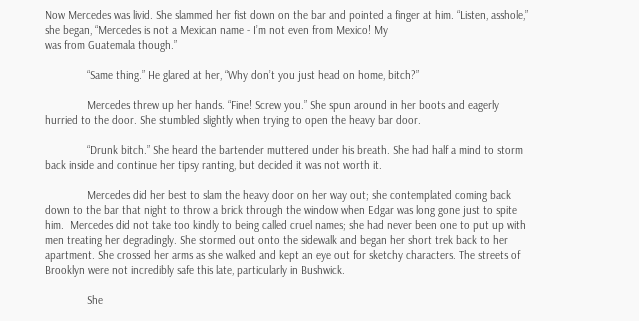Now Mercedes was livid. She slammed her fist down on the bar and pointed a finger at him. “Listen, asshole,” she began, “Mercedes is not a Mexican name - I’m not even from Mexico! My
was from Guatemala though.”

              “Same thing.” He glared at her, “Why don’t you just head on home, bitch?”

              Mercedes threw up her hands. “Fine! Screw you.” She spun around in her boots and eagerly hurried to the door. She stumbled slightly when trying to open the heavy bar door.

              “Drunk bitch.” She heard the bartender muttered under his breath. She had half a mind to storm back inside and continue her tipsy ranting, but decided it was not worth it.

              Mercedes did her best to slam the heavy door on her way out; she contemplated coming back down to the bar that night to throw a brick through the window when Edgar was long gone just to spite him.  Mercedes did not take too kindly to being called cruel names; she had never been one to put up with men treating her degradingly. She stormed out onto the sidewalk and began her short trek back to her apartment. She crossed her arms as she walked and kept an eye out for sketchy characters. The streets of Brooklyn were not incredibly safe this late, particularly in Bushwick.

              She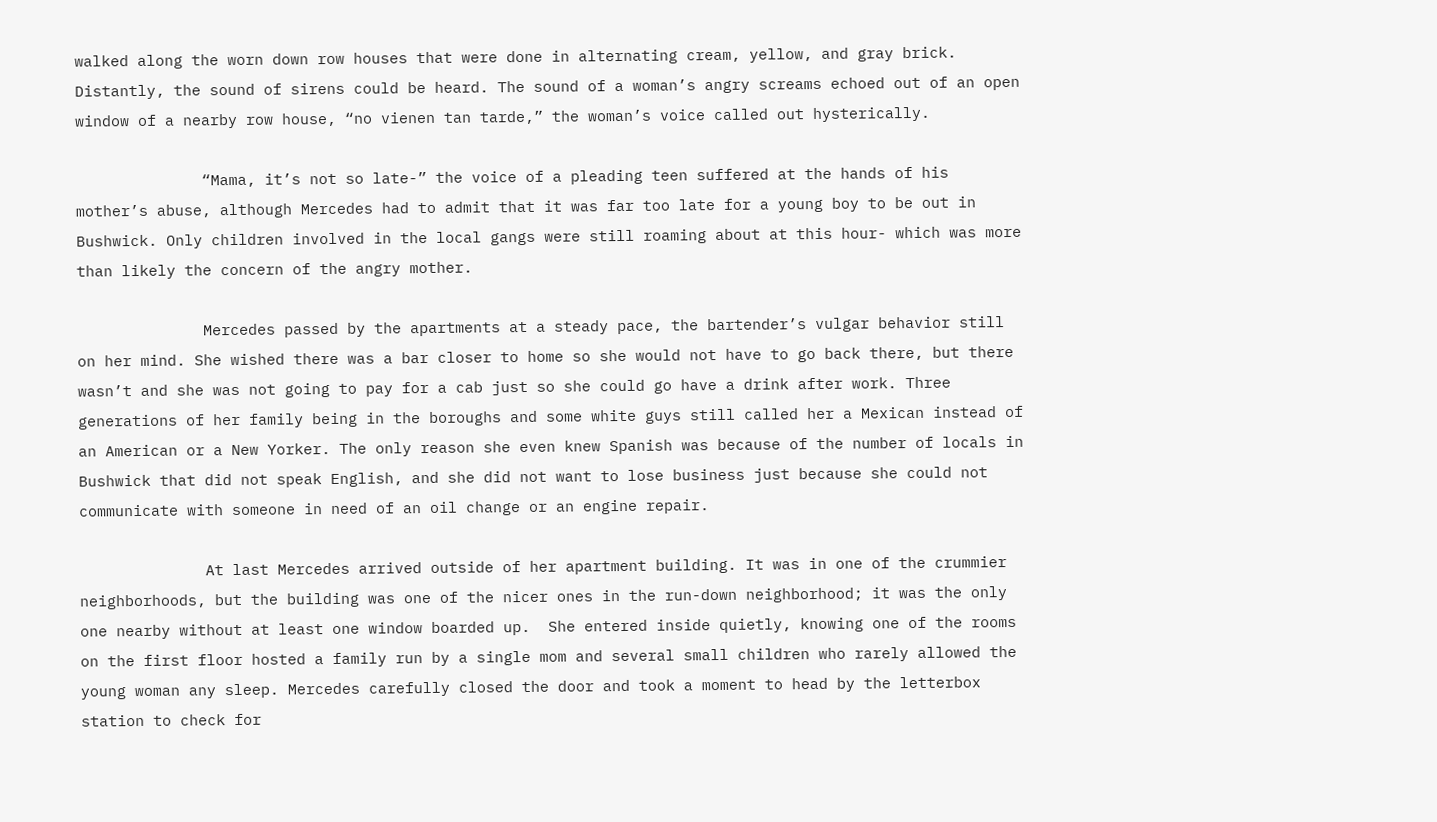walked along the worn down row houses that were done in alternating cream, yellow, and gray brick. Distantly, the sound of sirens could be heard. The sound of a woman’s angry screams echoed out of an open window of a nearby row house, “no vienen tan tarde,” the woman’s voice called out hysterically.

              “Mama, it’s not so late-” the voice of a pleading teen suffered at the hands of his mother’s abuse, although Mercedes had to admit that it was far too late for a young boy to be out in Bushwick. Only children involved in the local gangs were still roaming about at this hour- which was more than likely the concern of the angry mother.

              Mercedes passed by the apartments at a steady pace, the bartender’s vulgar behavior still on her mind. She wished there was a bar closer to home so she would not have to go back there, but there wasn’t and she was not going to pay for a cab just so she could go have a drink after work. Three generations of her family being in the boroughs and some white guys still called her a Mexican instead of an American or a New Yorker. The only reason she even knew Spanish was because of the number of locals in Bushwick that did not speak English, and she did not want to lose business just because she could not communicate with someone in need of an oil change or an engine repair.

              At last Mercedes arrived outside of her apartment building. It was in one of the crummier neighborhoods, but the building was one of the nicer ones in the run-down neighborhood; it was the only one nearby without at least one window boarded up.  She entered inside quietly, knowing one of the rooms on the first floor hosted a family run by a single mom and several small children who rarely allowed the young woman any sleep. Mercedes carefully closed the door and took a moment to head by the letterbox station to check for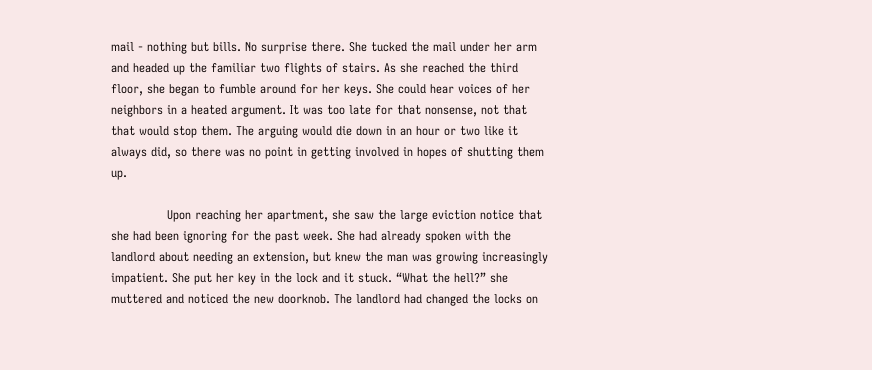mail - nothing but bills. No surprise there. She tucked the mail under her arm and headed up the familiar two flights of stairs. As she reached the third floor, she began to fumble around for her keys. She could hear voices of her neighbors in a heated argument. It was too late for that nonsense, not that that would stop them. The arguing would die down in an hour or two like it always did, so there was no point in getting involved in hopes of shutting them up.

              Upon reaching her apartment, she saw the large eviction notice that she had been ignoring for the past week. She had already spoken with the landlord about needing an extension, but knew the man was growing increasingly impatient. She put her key in the lock and it stuck. “What the hell?” she muttered and noticed the new doorknob. The landlord had changed the locks on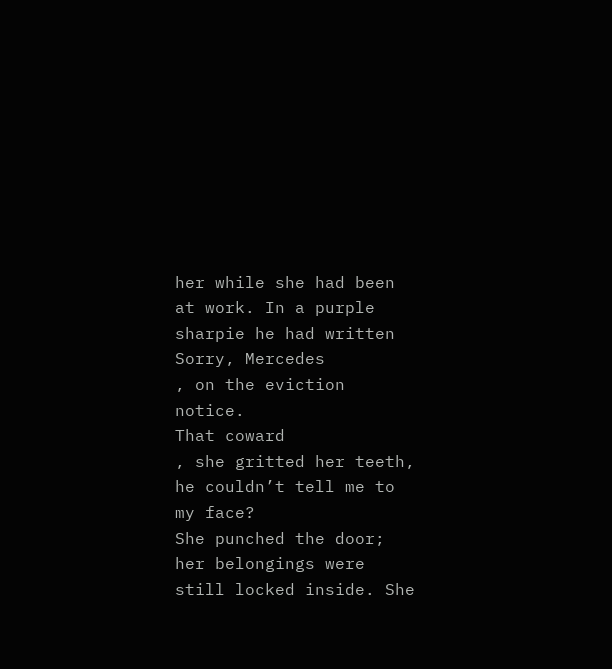her while she had been at work. In a purple sharpie he had written
Sorry, Mercedes
, on the eviction notice.
That coward
, she gritted her teeth,
he couldn’t tell me to my face?
She punched the door; her belongings were still locked inside. She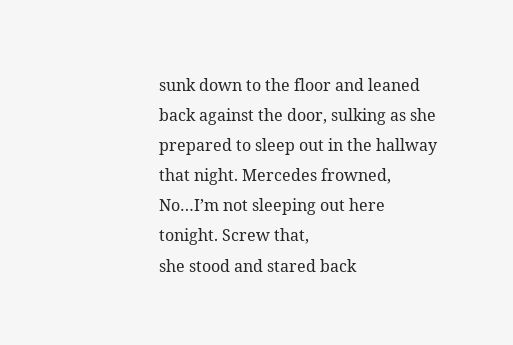sunk down to the floor and leaned back against the door, sulking as she prepared to sleep out in the hallway that night. Mercedes frowned,
No…I’m not sleeping out here tonight. Screw that,
she stood and stared back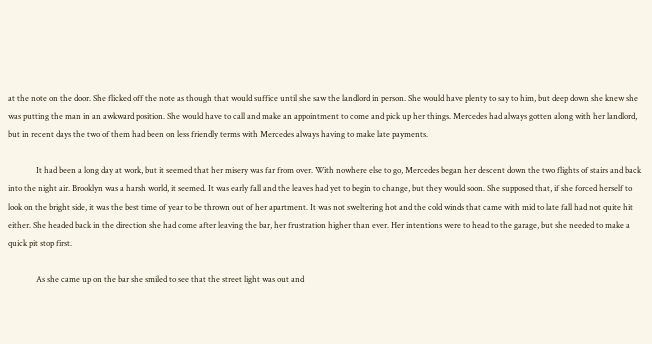at the note on the door. She flicked off the note as though that would suffice until she saw the landlord in person. She would have plenty to say to him, but deep down she knew she was putting the man in an awkward position. She would have to call and make an appointment to come and pick up her things. Mercedes had always gotten along with her landlord, but in recent days the two of them had been on less friendly terms with Mercedes always having to make late payments.

              It had been a long day at work, but it seemed that her misery was far from over. With nowhere else to go, Mercedes began her descent down the two flights of stairs and back into the night air. Brooklyn was a harsh world, it seemed. It was early fall and the leaves had yet to begin to change, but they would soon. She supposed that, if she forced herself to look on the bright side, it was the best time of year to be thrown out of her apartment. It was not sweltering hot and the cold winds that came with mid to late fall had not quite hit either. She headed back in the direction she had come after leaving the bar, her frustration higher than ever. Her intentions were to head to the garage, but she needed to make a quick pit stop first.

              As she came up on the bar she smiled to see that the street light was out and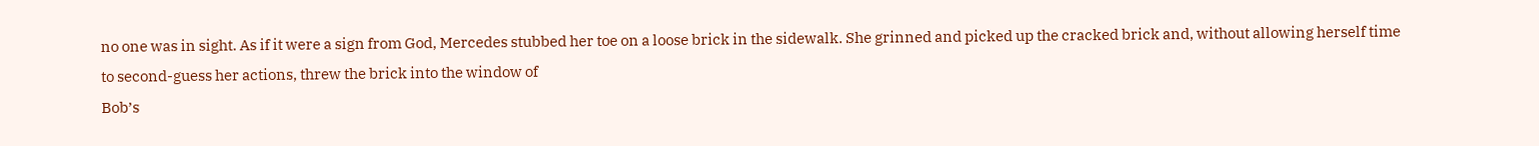no one was in sight. As if it were a sign from God, Mercedes stubbed her toe on a loose brick in the sidewalk. She grinned and picked up the cracked brick and, without allowing herself time to second-guess her actions, threw the brick into the window of
Bob’s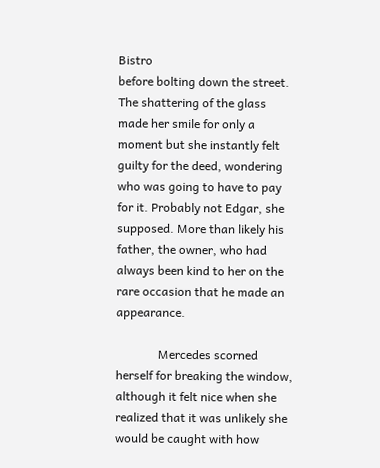Bistro
before bolting down the street. The shattering of the glass made her smile for only a moment but she instantly felt guilty for the deed, wondering who was going to have to pay for it. Probably not Edgar, she supposed. More than likely his father, the owner, who had always been kind to her on the rare occasion that he made an appearance.

              Mercedes scorned herself for breaking the window, although it felt nice when she realized that it was unlikely she would be caught with how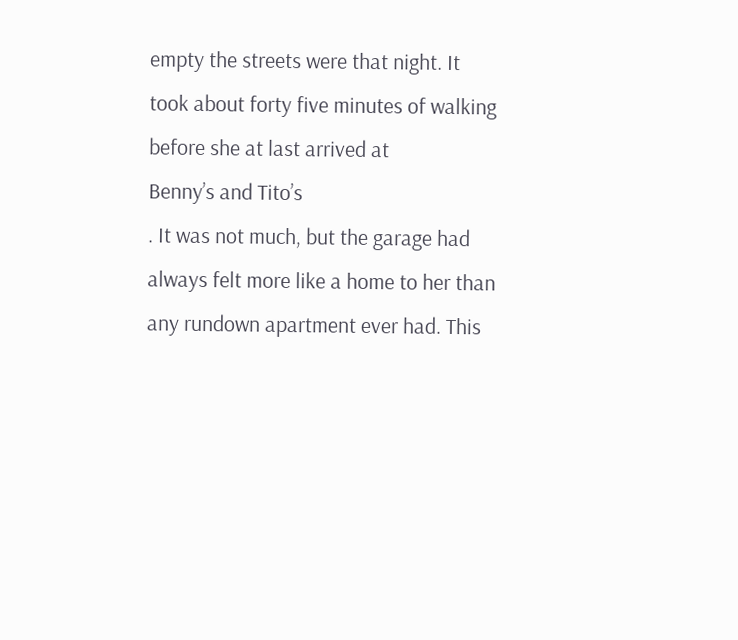empty the streets were that night. It took about forty five minutes of walking before she at last arrived at
Benny’s and Tito’s
. It was not much, but the garage had always felt more like a home to her than any rundown apartment ever had. This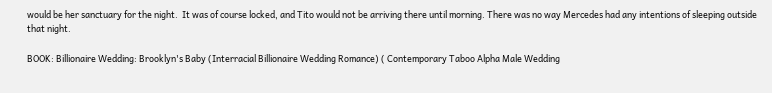would be her sanctuary for the night.  It was of course locked, and Tito would not be arriving there until morning. There was no way Mercedes had any intentions of sleeping outside that night.

BOOK: Billionaire Wedding: Brooklyn's Baby (Interracial Billionaire Wedding Romance) ( Contemporary Taboo Alpha Male Wedding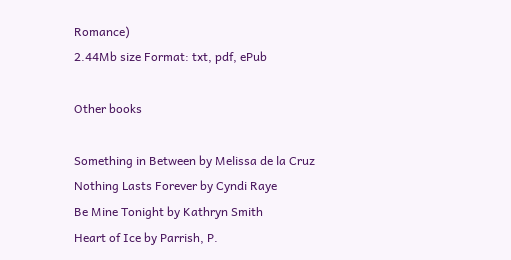Romance)
2.44Mb size Format: txt, pdf, ePub

Other books

Something in Between by Melissa de la Cruz
Nothing Lasts Forever by Cyndi Raye
Be Mine Tonight by Kathryn Smith
Heart of Ice by Parrish, P.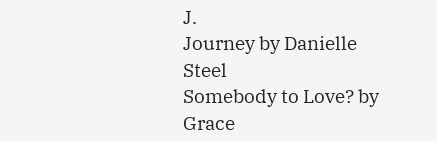J.
Journey by Danielle Steel
Somebody to Love? by Grace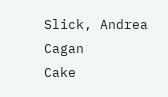Slick, Andrea Cagan
Cake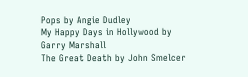Pops by Angie Dudley
My Happy Days in Hollywood by Garry Marshall
The Great Death by John Smelcer